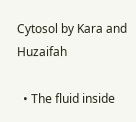Cytosol by Kara and Huzaifah

  • The fluid inside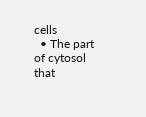cells
  • The part of cytosol that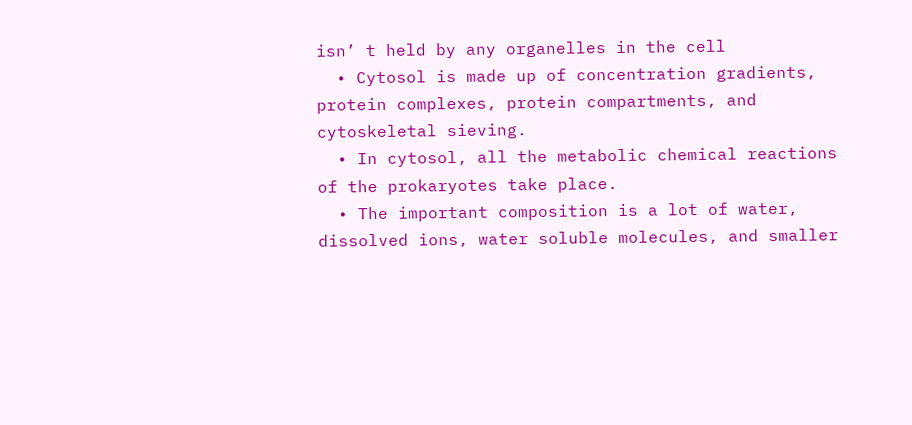isn’ t held by any organelles in the cell
  • Cytosol is made up of concentration gradients, protein complexes, protein compartments, and cytoskeletal sieving.
  • In cytosol, all the metabolic chemical reactions of the prokaryotes take place.
  • The important composition is a lot of water, dissolved ions, water soluble molecules, and smaller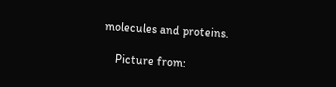molecules and proteins.

    Picture from: